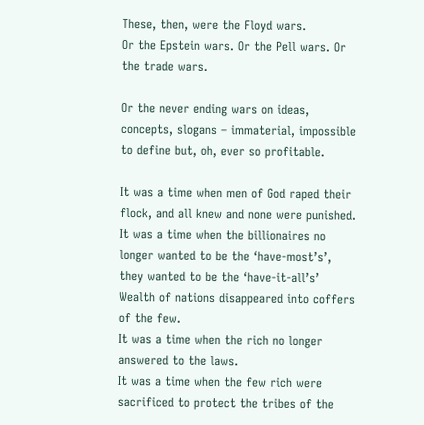These, then, were the Floyd wars.
Or the Epstein wars. Or the Pell wars. Or the trade wars.

Or the never ending wars on ideas, concepts, slogans – immaterial, impossible to define but, oh, ever so profitable.

It was a time when men of God raped their flock, and all knew and none were punished.
It was a time when the billionaires no longer wanted to be the ‘have-most’s’, they wanted to be the ‘have-it-all’s’
Wealth of nations disappeared into coffers of the few.
It was a time when the rich no longer answered to the laws.
It was a time when the few rich were sacrificed to protect the tribes of the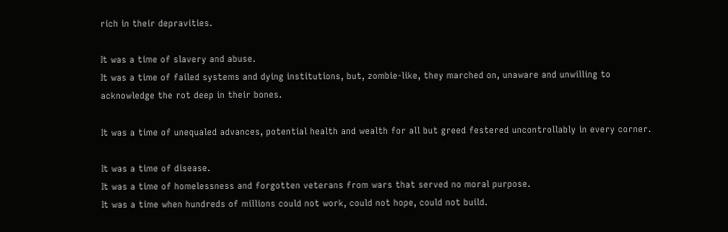rich in their depravities.

It was a time of slavery and abuse.
It was a time of failed systems and dying institutions, but, zombie-like, they marched on, unaware and unwilling to acknowledge the rot deep in their bones.

It was a time of unequaled advances, potential health and wealth for all but greed festered uncontrollably in every corner.

It was a time of disease.
It was a time of homelessness and forgotten veterans from wars that served no moral purpose.
It was a time when hundreds of millions could not work, could not hope, could not build.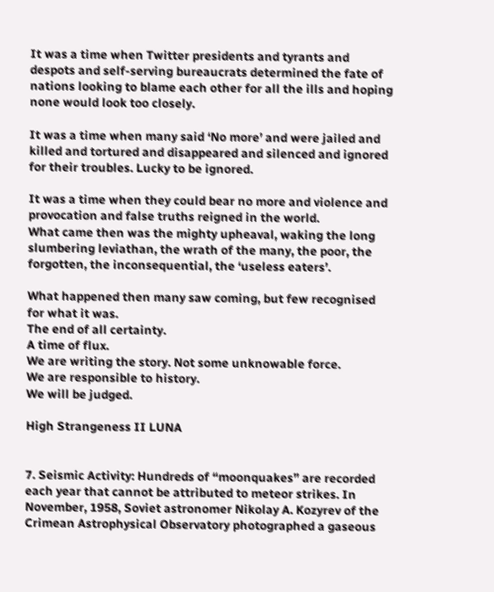It was a time when Twitter presidents and tyrants and despots and self-serving bureaucrats determined the fate of nations looking to blame each other for all the ills and hoping none would look too closely.

It was a time when many said ‘No more’ and were jailed and killed and tortured and disappeared and silenced and ignored for their troubles. Lucky to be ignored.

It was a time when they could bear no more and violence and provocation and false truths reigned in the world.
What came then was the mighty upheaval, waking the long slumbering leviathan, the wrath of the many, the poor, the forgotten, the inconsequential, the ‘useless eaters’.

What happened then many saw coming, but few recognised for what it was.
The end of all certainty.
A time of flux.
We are writing the story. Not some unknowable force.
We are responsible to history.
We will be judged.

High Strangeness II LUNA


7. Seismic Activity: Hundreds of “moonquakes” are recorded each year that cannot be attributed to meteor strikes. In November, 1958, Soviet astronomer Nikolay A. Kozyrev of the Crimean Astrophysical Observatory photographed a gaseous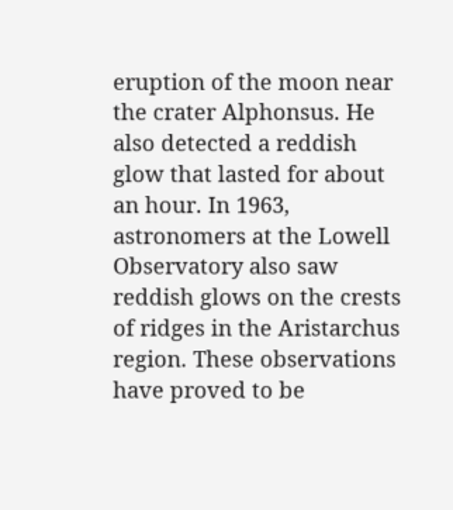eruption of the moon near the crater Alphonsus. He also detected a reddish glow that lasted for about an hour. In 1963, astronomers at the Lowell Observatory also saw reddish glows on the crests of ridges in the Aristarchus region. These observations have proved to be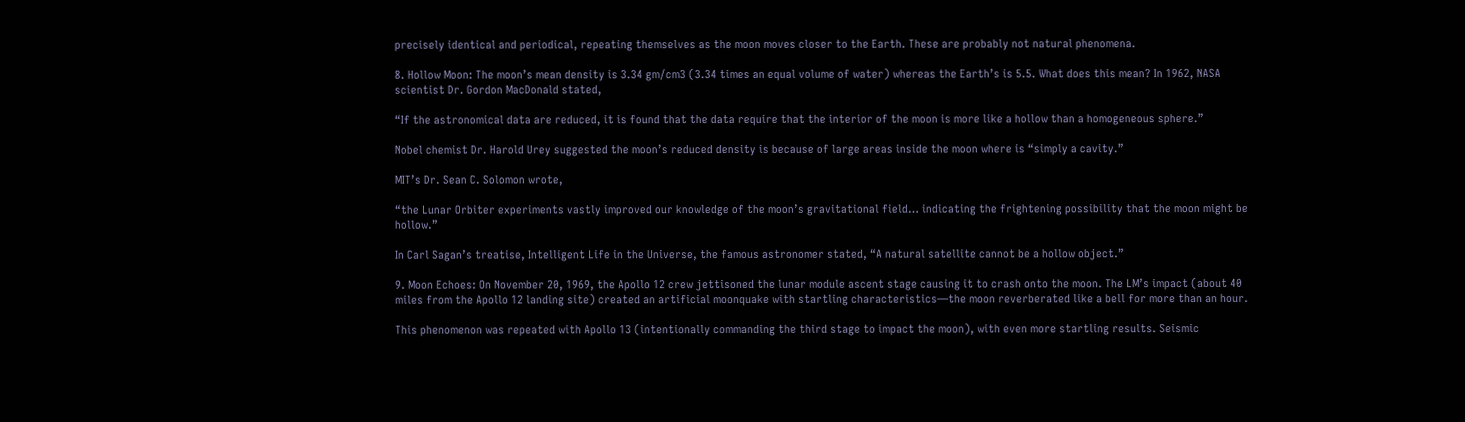precisely identical and periodical, repeating themselves as the moon moves closer to the Earth. These are probably not natural phenomena.

8. Hollow Moon: The moon’s mean density is 3.34 gm/cm3 (3.34 times an equal volume of water) whereas the Earth’s is 5.5. What does this mean? In 1962, NASA scientist Dr. Gordon MacDonald stated,

“If the astronomical data are reduced, it is found that the data require that the interior of the moon is more like a hollow than a homogeneous sphere.”

Nobel chemist Dr. Harold Urey suggested the moon’s reduced density is because of large areas inside the moon where is “simply a cavity.”

MIT’s Dr. Sean C. Solomon wrote,

“the Lunar Orbiter experiments vastly improved our knowledge of the moon’s gravitational field… indicating the frightening possibility that the moon might be hollow.”

In Carl Sagan’s treatise, Intelligent Life in the Universe, the famous astronomer stated, “A natural satellite cannot be a hollow object.”

9. Moon Echoes: On November 20, 1969, the Apollo 12 crew jettisoned the lunar module ascent stage causing it to crash onto the moon. The LM’s impact (about 40 miles from the Apollo 12 landing site) created an artificial moonquake with startling characteristics—the moon reverberated like a bell for more than an hour.

This phenomenon was repeated with Apollo 13 (intentionally commanding the third stage to impact the moon), with even more startling results. Seismic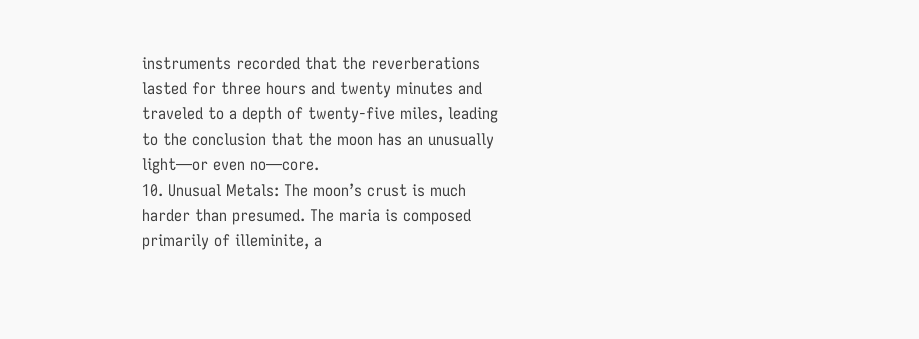instruments recorded that the reverberations lasted for three hours and twenty minutes and traveled to a depth of twenty-five miles, leading to the conclusion that the moon has an unusually light—or even no—core.
10. Unusual Metals: The moon’s crust is much harder than presumed. The maria is composed primarily of illeminite, a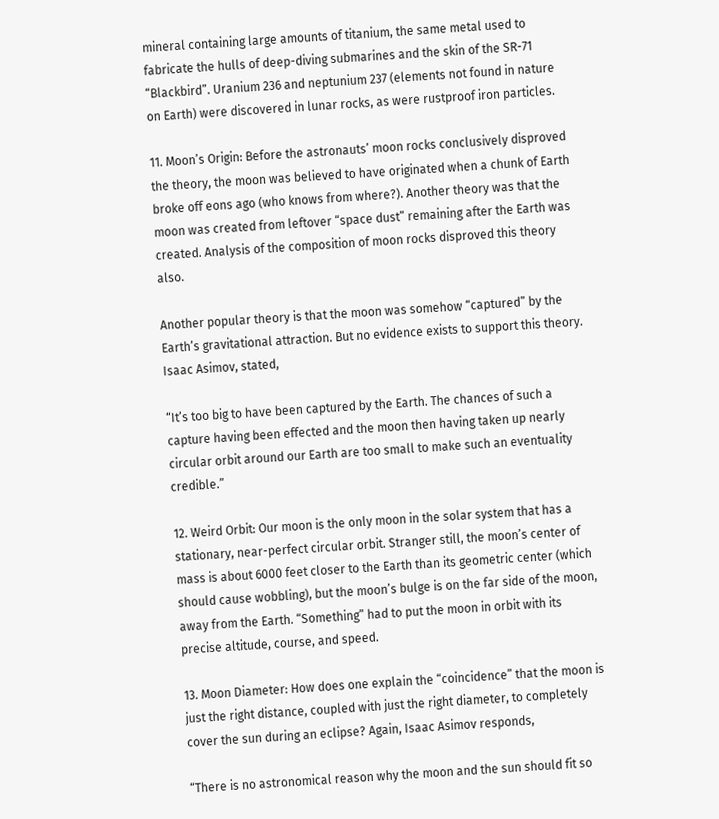mineral containing large amounts of titanium, the same metal used to fabricate the hulls of deep-diving submarines and the skin of the SR-71 “Blackbird”. Uranium 236 and neptunium 237 (elements not found in nature on Earth) were discovered in lunar rocks, as were rustproof iron particles.

11. Moon’s Origin: Before the astronauts’ moon rocks conclusively disproved the theory, the moon was believed to have originated when a chunk of Earth broke off eons ago (who knows from where?). Another theory was that the moon was created from leftover “space dust” remaining after the Earth was created. Analysis of the composition of moon rocks disproved this theory also.

Another popular theory is that the moon was somehow “captured” by the Earth’s gravitational attraction. But no evidence exists to support this theory. Isaac Asimov, stated,

“It’s too big to have been captured by the Earth. The chances of such a capture having been effected and the moon then having taken up nearly circular orbit around our Earth are too small to make such an eventuality credible.”

12. Weird Orbit: Our moon is the only moon in the solar system that has a stationary, near-perfect circular orbit. Stranger still, the moon’s center of mass is about 6000 feet closer to the Earth than its geometric center (which should cause wobbling), but the moon’s bulge is on the far side of the moon, away from the Earth. “Something” had to put the moon in orbit with its precise altitude, course, and speed.

13. Moon Diameter: How does one explain the “coincidence” that the moon is just the right distance, coupled with just the right diameter, to completely cover the sun during an eclipse? Again, Isaac Asimov responds,

“There is no astronomical reason why the moon and the sun should fit so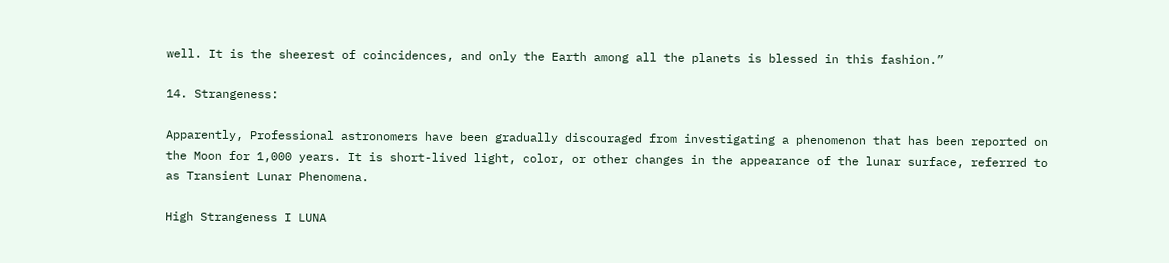well. It is the sheerest of coincidences, and only the Earth among all the planets is blessed in this fashion.”

14. Strangeness:

Apparently, Professional astronomers have been gradually discouraged from investigating a phenomenon that has been reported on the Moon for 1,000 years. It is short-lived light, color, or other changes in the appearance of the lunar surface, referred to as Transient Lunar Phenomena.

High Strangeness I LUNA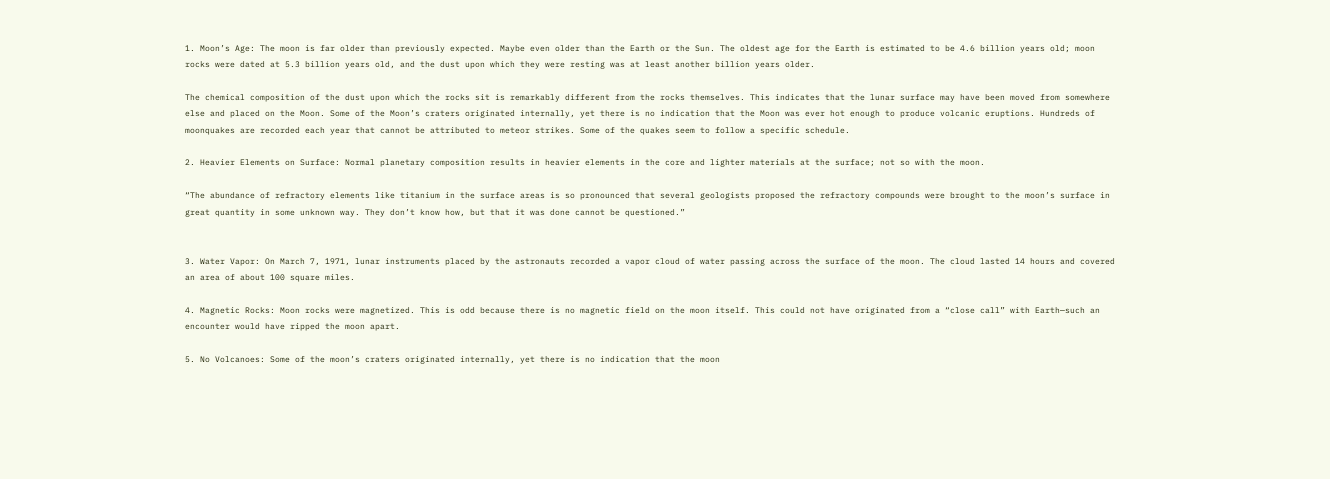1. Moon’s Age: The moon is far older than previously expected. Maybe even older than the Earth or the Sun. The oldest age for the Earth is estimated to be 4.6 billion years old; moon rocks were dated at 5.3 billion years old, and the dust upon which they were resting was at least another billion years older.

The chemical composition of the dust upon which the rocks sit is remarkably different from the rocks themselves. This indicates that the lunar surface may have been moved from somewhere else and placed on the Moon. Some of the Moon’s craters originated internally, yet there is no indication that the Moon was ever hot enough to produce volcanic eruptions. Hundreds of moonquakes are recorded each year that cannot be attributed to meteor strikes. Some of the quakes seem to follow a specific schedule.

2. Heavier Elements on Surface: Normal planetary composition results in heavier elements in the core and lighter materials at the surface; not so with the moon.

“The abundance of refractory elements like titanium in the surface areas is so pronounced that several geologists proposed the refractory compounds were brought to the moon’s surface in great quantity in some unknown way. They don’t know how, but that it was done cannot be questioned.”


3. Water Vapor: On March 7, 1971, lunar instruments placed by the astronauts recorded a vapor cloud of water passing across the surface of the moon. The cloud lasted 14 hours and covered an area of about 100 square miles.

4. Magnetic Rocks: Moon rocks were magnetized. This is odd because there is no magnetic field on the moon itself. This could not have originated from a “close call” with Earth—such an encounter would have ripped the moon apart.

5. No Volcanoes: Some of the moon’s craters originated internally, yet there is no indication that the moon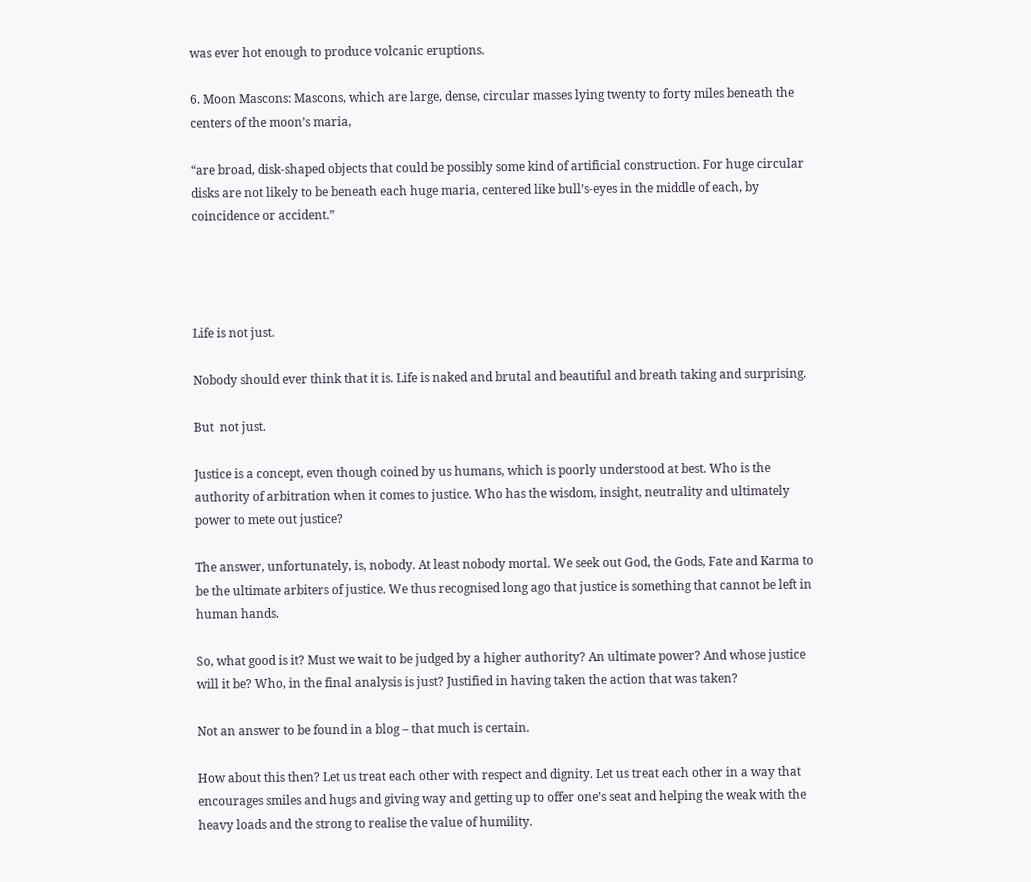was ever hot enough to produce volcanic eruptions.

6. Moon Mascons: Mascons, which are large, dense, circular masses lying twenty to forty miles beneath the centers of the moon’s maria,

“are broad, disk-shaped objects that could be possibly some kind of artificial construction. For huge circular disks are not likely to be beneath each huge maria, centered like bull’s-eyes in the middle of each, by coincidence or accident.”




Life is not just.

Nobody should ever think that it is. Life is naked and brutal and beautiful and breath taking and surprising.

But  not just.

Justice is a concept, even though coined by us humans, which is poorly understood at best. Who is the authority of arbitration when it comes to justice. Who has the wisdom, insight, neutrality and ultimately power to mete out justice?

The answer, unfortunately, is, nobody. At least nobody mortal. We seek out God, the Gods, Fate and Karma to be the ultimate arbiters of justice. We thus recognised long ago that justice is something that cannot be left in human hands.

So, what good is it? Must we wait to be judged by a higher authority? An ultimate power? And whose justice will it be? Who, in the final analysis is just? Justified in having taken the action that was taken?

Not an answer to be found in a blog – that much is certain.

How about this then? Let us treat each other with respect and dignity. Let us treat each other in a way that encourages smiles and hugs and giving way and getting up to offer one’s seat and helping the weak with the heavy loads and the strong to realise the value of humility.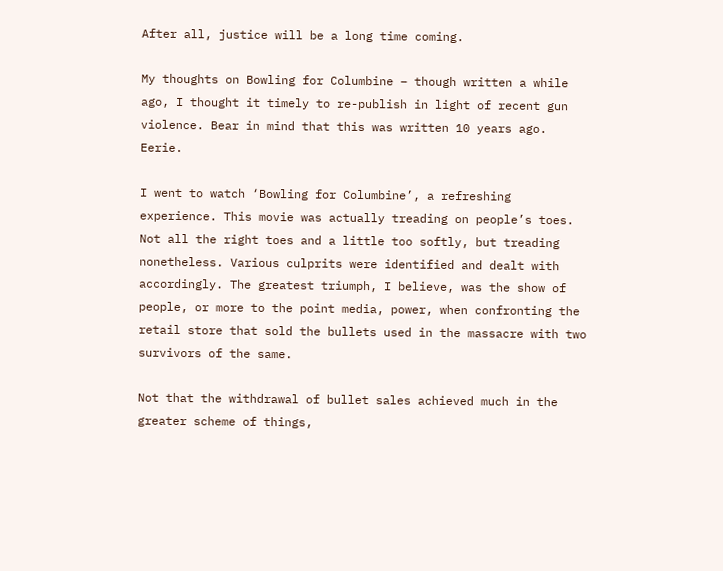After all, justice will be a long time coming.

My thoughts on Bowling for Columbine – though written a while ago, I thought it timely to re-publish in light of recent gun violence. Bear in mind that this was written 10 years ago. Eerie.

I went to watch ‘Bowling for Columbine’, a refreshing experience. This movie was actually treading on people’s toes. Not all the right toes and a little too softly, but treading nonetheless. Various culprits were identified and dealt with accordingly. The greatest triumph, I believe, was the show of people, or more to the point media, power, when confronting the retail store that sold the bullets used in the massacre with two survivors of the same.

Not that the withdrawal of bullet sales achieved much in the greater scheme of things,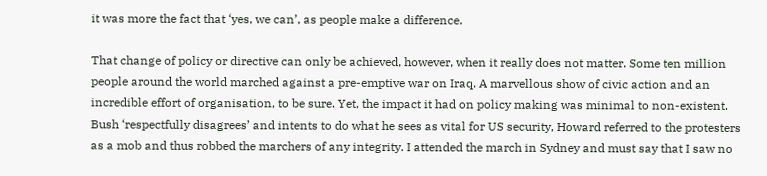it was more the fact that ‘yes, we can’, as people make a difference.

That change of policy or directive can only be achieved, however, when it really does not matter. Some ten million people around the world marched against a pre-emptive war on Iraq. A marvellous show of civic action and an incredible effort of organisation, to be sure. Yet, the impact it had on policy making was minimal to non-existent. Bush ‘respectfully disagrees’ and intents to do what he sees as vital for US security, Howard referred to the protesters as a mob and thus robbed the marchers of any integrity. I attended the march in Sydney and must say that I saw no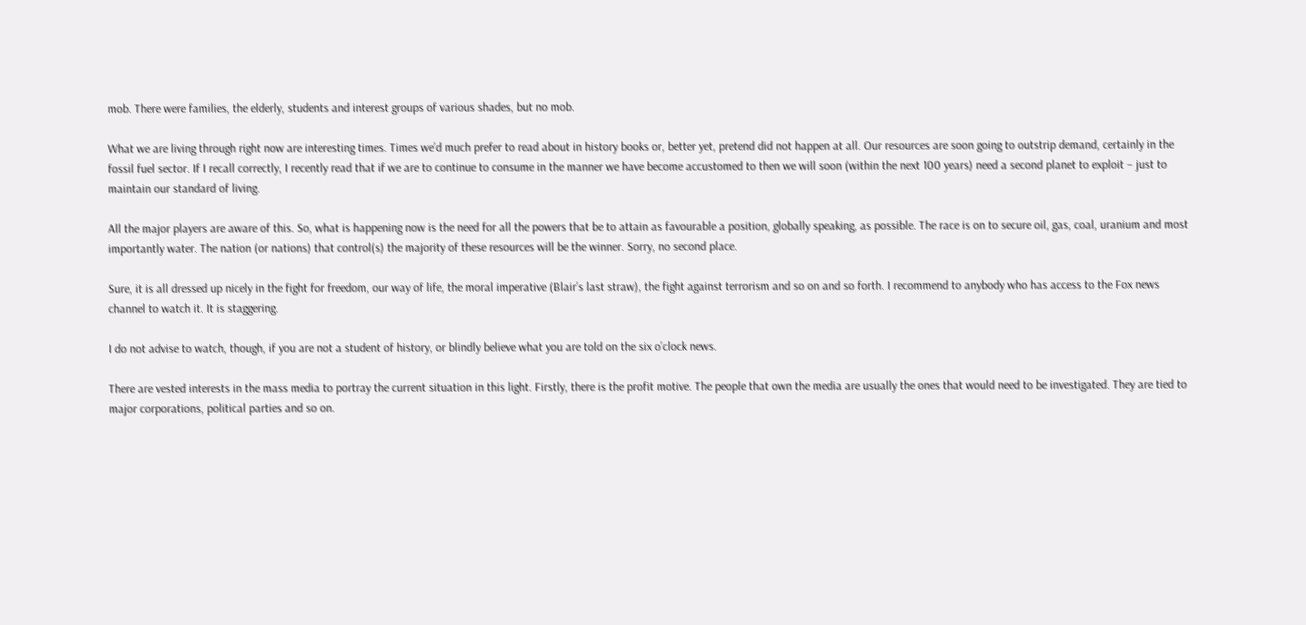mob. There were families, the elderly, students and interest groups of various shades, but no mob.

What we are living through right now are interesting times. Times we’d much prefer to read about in history books or, better yet, pretend did not happen at all. Our resources are soon going to outstrip demand, certainly in the fossil fuel sector. If I recall correctly, I recently read that if we are to continue to consume in the manner we have become accustomed to then we will soon (within the next 100 years) need a second planet to exploit – just to maintain our standard of living.

All the major players are aware of this. So, what is happening now is the need for all the powers that be to attain as favourable a position, globally speaking, as possible. The race is on to secure oil, gas, coal, uranium and most importantly water. The nation (or nations) that control(s) the majority of these resources will be the winner. Sorry, no second place.

Sure, it is all dressed up nicely in the fight for freedom, our way of life, the moral imperative (Blair’s last straw), the fight against terrorism and so on and so forth. I recommend to anybody who has access to the Fox news channel to watch it. It is staggering.

I do not advise to watch, though, if you are not a student of history, or blindly believe what you are told on the six o’clock news.

There are vested interests in the mass media to portray the current situation in this light. Firstly, there is the profit motive. The people that own the media are usually the ones that would need to be investigated. They are tied to major corporations, political parties and so on.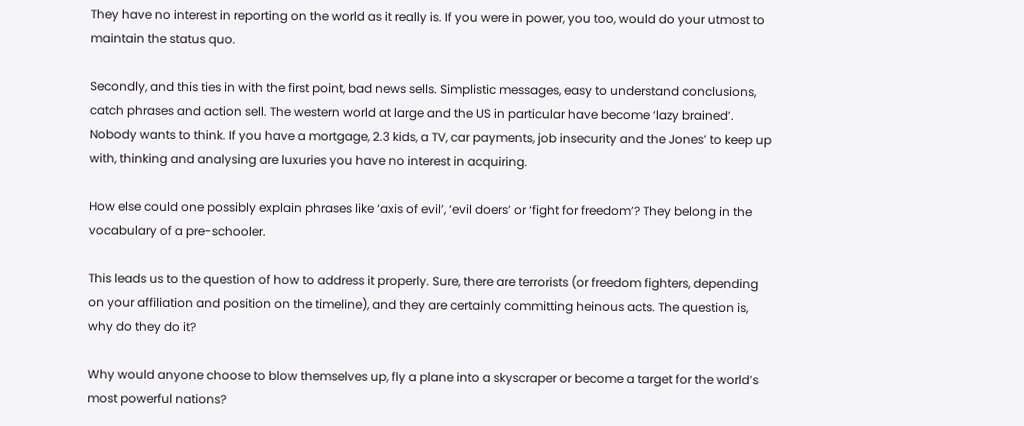They have no interest in reporting on the world as it really is. If you were in power, you too, would do your utmost to maintain the status quo.

Secondly, and this ties in with the first point, bad news sells. Simplistic messages, easy to understand conclusions, catch phrases and action sell. The western world at large and the US in particular have become ‘lazy brained’. Nobody wants to think. If you have a mortgage, 2.3 kids, a TV, car payments, job insecurity and the Jones’ to keep up with, thinking and analysing are luxuries you have no interest in acquiring.

How else could one possibly explain phrases like ‘axis of evil’, ‘evil doers’ or ‘fight for freedom’? They belong in the vocabulary of a pre-schooler.

This leads us to the question of how to address it properly. Sure, there are terrorists (or freedom fighters, depending on your affiliation and position on the timeline), and they are certainly committing heinous acts. The question is, why do they do it?

Why would anyone choose to blow themselves up, fly a plane into a skyscraper or become a target for the world’s most powerful nations?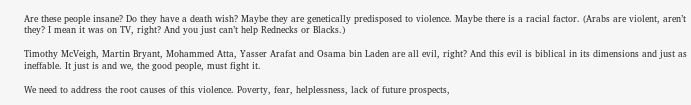Are these people insane? Do they have a death wish? Maybe they are genetically predisposed to violence. Maybe there is a racial factor. (Arabs are violent, aren’t they? I mean it was on TV, right? And you just can’t help Rednecks or Blacks.)

Timothy McVeigh, Martin Bryant, Mohammed Atta, Yasser Arafat and Osama bin Laden are all evil, right? And this evil is biblical in its dimensions and just as ineffable. It just is and we, the good people, must fight it.

We need to address the root causes of this violence. Poverty, fear, helplessness, lack of future prospects,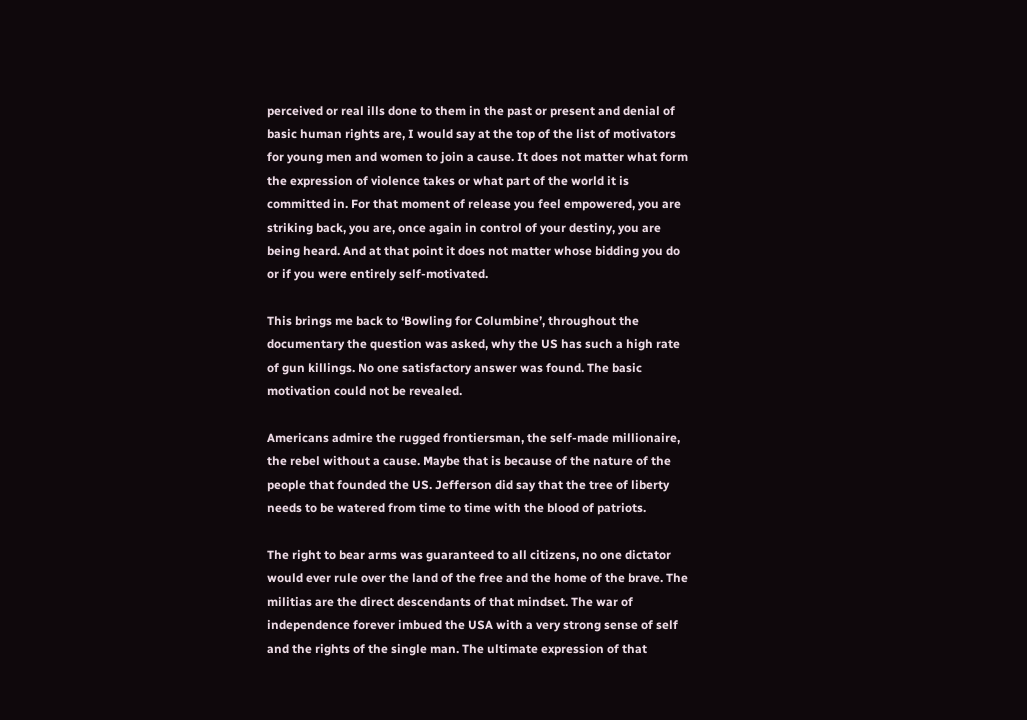perceived or real ills done to them in the past or present and denial of basic human rights are, I would say at the top of the list of motivators for young men and women to join a cause. It does not matter what form the expression of violence takes or what part of the world it is committed in. For that moment of release you feel empowered, you are striking back, you are, once again in control of your destiny, you are being heard. And at that point it does not matter whose bidding you do or if you were entirely self-motivated.

This brings me back to ‘Bowling for Columbine’, throughout the documentary the question was asked, why the US has such a high rate of gun killings. No one satisfactory answer was found. The basic motivation could not be revealed.

Americans admire the rugged frontiersman, the self-made millionaire, the rebel without a cause. Maybe that is because of the nature of the people that founded the US. Jefferson did say that the tree of liberty needs to be watered from time to time with the blood of patriots.

The right to bear arms was guaranteed to all citizens, no one dictator would ever rule over the land of the free and the home of the brave. The militias are the direct descendants of that mindset. The war of independence forever imbued the USA with a very strong sense of self and the rights of the single man. The ultimate expression of that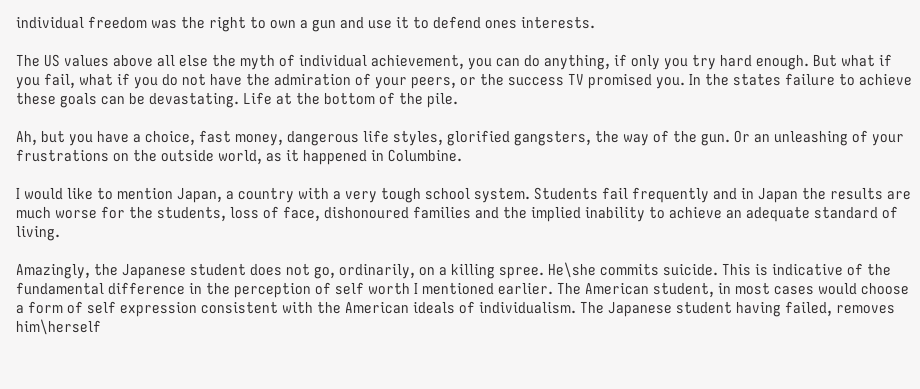individual freedom was the right to own a gun and use it to defend ones interests.

The US values above all else the myth of individual achievement, you can do anything, if only you try hard enough. But what if you fail, what if you do not have the admiration of your peers, or the success TV promised you. In the states failure to achieve these goals can be devastating. Life at the bottom of the pile.

Ah, but you have a choice, fast money, dangerous life styles, glorified gangsters, the way of the gun. Or an unleashing of your frustrations on the outside world, as it happened in Columbine.

I would like to mention Japan, a country with a very tough school system. Students fail frequently and in Japan the results are much worse for the students, loss of face, dishonoured families and the implied inability to achieve an adequate standard of living.

Amazingly, the Japanese student does not go, ordinarily, on a killing spree. He\she commits suicide. This is indicative of the fundamental difference in the perception of self worth I mentioned earlier. The American student, in most cases would choose a form of self expression consistent with the American ideals of individualism. The Japanese student having failed, removes him\herself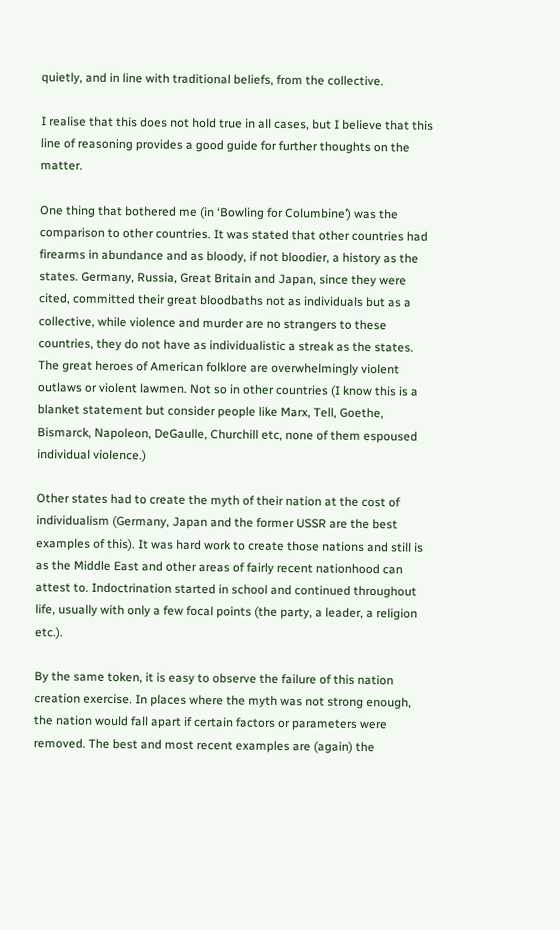quietly, and in line with traditional beliefs, from the collective.

I realise that this does not hold true in all cases, but I believe that this line of reasoning provides a good guide for further thoughts on the matter.

One thing that bothered me (in ‘Bowling for Columbine’) was the comparison to other countries. It was stated that other countries had firearms in abundance and as bloody, if not bloodier, a history as the states. Germany, Russia, Great Britain and Japan, since they were cited, committed their great bloodbaths not as individuals but as a collective, while violence and murder are no strangers to these countries, they do not have as individualistic a streak as the states. The great heroes of American folklore are overwhelmingly violent outlaws or violent lawmen. Not so in other countries (I know this is a blanket statement but consider people like Marx, Tell, Goethe, Bismarck, Napoleon, DeGaulle, Churchill etc, none of them espoused individual violence.)

Other states had to create the myth of their nation at the cost of individualism (Germany, Japan and the former USSR are the best examples of this). It was hard work to create those nations and still is as the Middle East and other areas of fairly recent nationhood can attest to. Indoctrination started in school and continued throughout life, usually with only a few focal points (the party, a leader, a religion etc.).

By the same token, it is easy to observe the failure of this nation creation exercise. In places where the myth was not strong enough, the nation would fall apart if certain factors or parameters were removed. The best and most recent examples are (again) the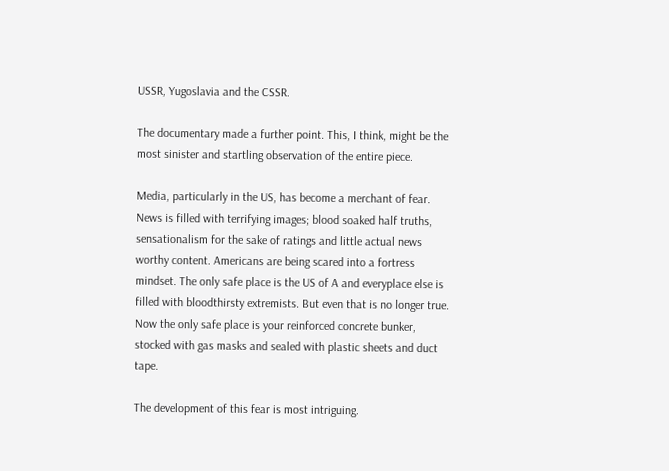USSR, Yugoslavia and the CSSR.

The documentary made a further point. This, I think, might be the most sinister and startling observation of the entire piece.

Media, particularly in the US, has become a merchant of fear. News is filled with terrifying images; blood soaked half truths, sensationalism for the sake of ratings and little actual news worthy content. Americans are being scared into a fortress mindset. The only safe place is the US of A and everyplace else is filled with bloodthirsty extremists. But even that is no longer true. Now the only safe place is your reinforced concrete bunker, stocked with gas masks and sealed with plastic sheets and duct tape.

The development of this fear is most intriguing.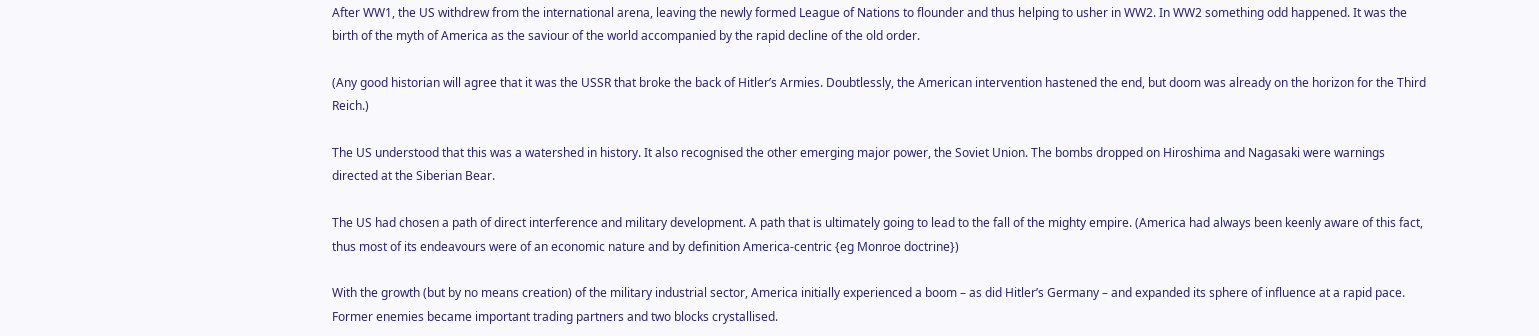After WW1, the US withdrew from the international arena, leaving the newly formed League of Nations to flounder and thus helping to usher in WW2. In WW2 something odd happened. It was the birth of the myth of America as the saviour of the world accompanied by the rapid decline of the old order.

(Any good historian will agree that it was the USSR that broke the back of Hitler’s Armies. Doubtlessly, the American intervention hastened the end, but doom was already on the horizon for the Third Reich.)

The US understood that this was a watershed in history. It also recognised the other emerging major power, the Soviet Union. The bombs dropped on Hiroshima and Nagasaki were warnings directed at the Siberian Bear.

The US had chosen a path of direct interference and military development. A path that is ultimately going to lead to the fall of the mighty empire. (America had always been keenly aware of this fact, thus most of its endeavours were of an economic nature and by definition America-centric {eg Monroe doctrine})

With the growth (but by no means creation) of the military industrial sector, America initially experienced a boom – as did Hitler’s Germany – and expanded its sphere of influence at a rapid pace. Former enemies became important trading partners and two blocks crystallised.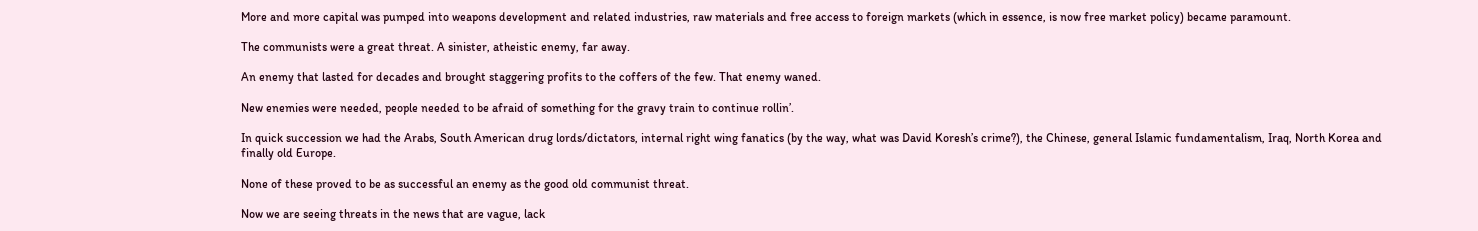More and more capital was pumped into weapons development and related industries, raw materials and free access to foreign markets (which in essence, is now free market policy) became paramount.

The communists were a great threat. A sinister, atheistic enemy, far away.

An enemy that lasted for decades and brought staggering profits to the coffers of the few. That enemy waned.

New enemies were needed, people needed to be afraid of something for the gravy train to continue rollin’.

In quick succession we had the Arabs, South American drug lords/dictators, internal right wing fanatics (by the way, what was David Koresh’s crime?), the Chinese, general Islamic fundamentalism, Iraq, North Korea and finally old Europe.

None of these proved to be as successful an enemy as the good old communist threat.

Now we are seeing threats in the news that are vague, lack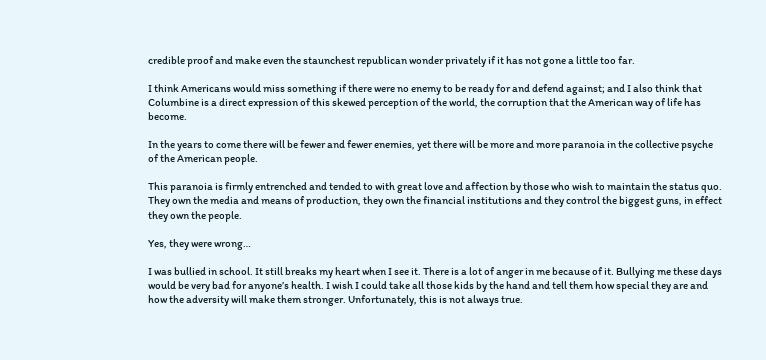credible proof and make even the staunchest republican wonder privately if it has not gone a little too far.

I think Americans would miss something if there were no enemy to be ready for and defend against; and I also think that Columbine is a direct expression of this skewed perception of the world, the corruption that the American way of life has become.

In the years to come there will be fewer and fewer enemies, yet there will be more and more paranoia in the collective psyche of the American people.

This paranoia is firmly entrenched and tended to with great love and affection by those who wish to maintain the status quo. They own the media and means of production, they own the financial institutions and they control the biggest guns, in effect they own the people.

Yes, they were wrong…

I was bullied in school. It still breaks my heart when I see it. There is a lot of anger in me because of it. Bullying me these days would be very bad for anyone’s health. I wish I could take all those kids by the hand and tell them how special they are and how the adversity will make them stronger. Unfortunately, this is not always true.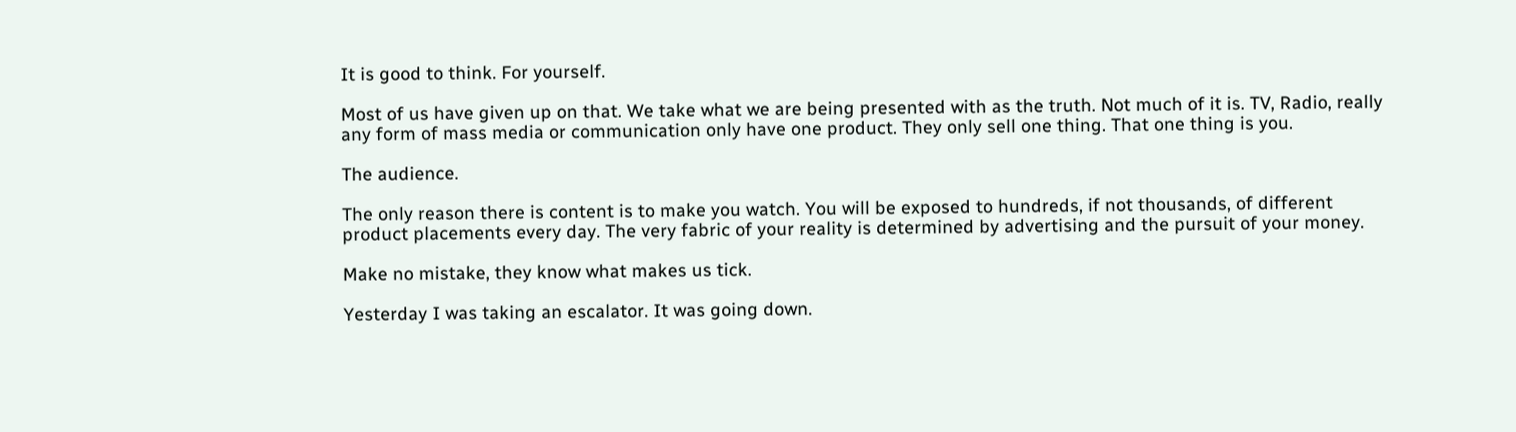It is good to think. For yourself.

Most of us have given up on that. We take what we are being presented with as the truth. Not much of it is. TV, Radio, really any form of mass media or communication only have one product. They only sell one thing. That one thing is you.

The audience.

The only reason there is content is to make you watch. You will be exposed to hundreds, if not thousands, of different product placements every day. The very fabric of your reality is determined by advertising and the pursuit of your money.

Make no mistake, they know what makes us tick.

Yesterday I was taking an escalator. It was going down.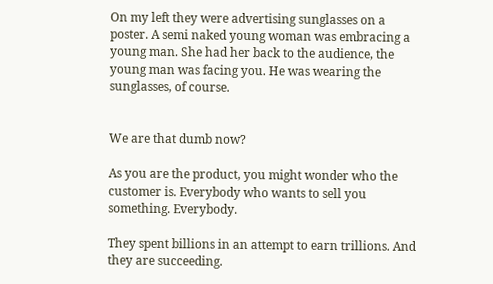On my left they were advertising sunglasses on a poster. A semi naked young woman was embracing a young man. She had her back to the audience, the young man was facing you. He was wearing the sunglasses, of course.


We are that dumb now?

As you are the product, you might wonder who the customer is. Everybody who wants to sell you something. Everybody.

They spent billions in an attempt to earn trillions. And they are succeeding.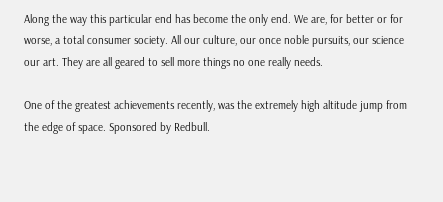Along the way this particular end has become the only end. We are, for better or for worse, a total consumer society. All our culture, our once noble pursuits, our science our art. They are all geared to sell more things no one really needs.

One of the greatest achievements recently, was the extremely high altitude jump from the edge of space. Sponsored by Redbull.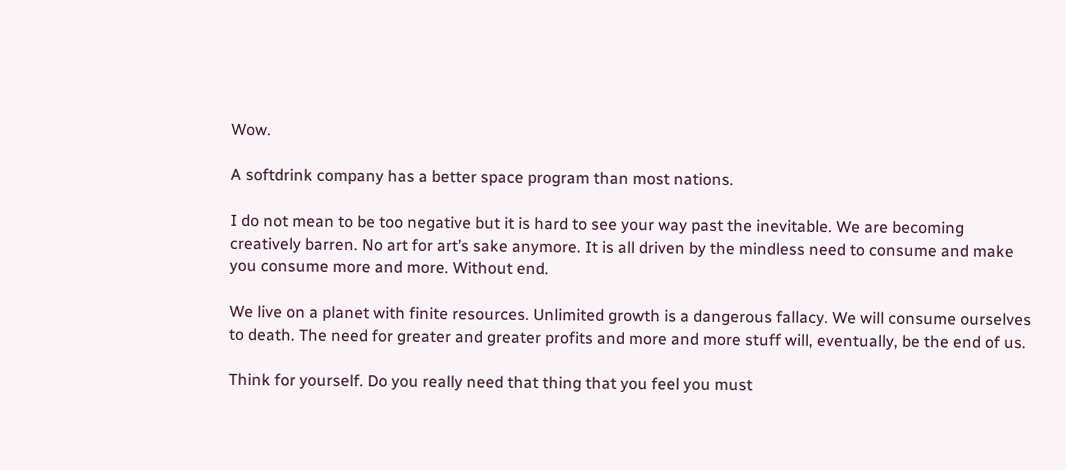Wow.

A softdrink company has a better space program than most nations.

I do not mean to be too negative but it is hard to see your way past the inevitable. We are becoming creatively barren. No art for art’s sake anymore. It is all driven by the mindless need to consume and make you consume more and more. Without end.

We live on a planet with finite resources. Unlimited growth is a dangerous fallacy. We will consume ourselves to death. The need for greater and greater profits and more and more stuff will, eventually, be the end of us.

Think for yourself. Do you really need that thing that you feel you must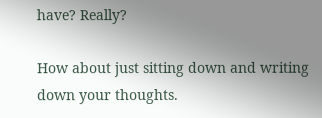have? Really?

How about just sitting down and writing down your thoughts.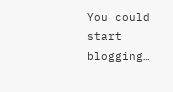You could start blogging…